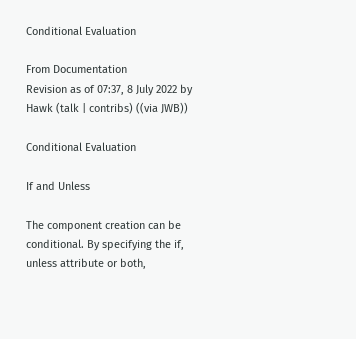Conditional Evaluation

From Documentation
Revision as of 07:37, 8 July 2022 by Hawk (talk | contribs) ((via JWB))

Conditional Evaluation

If and Unless

The component creation can be conditional. By specifying the if, unless attribute or both,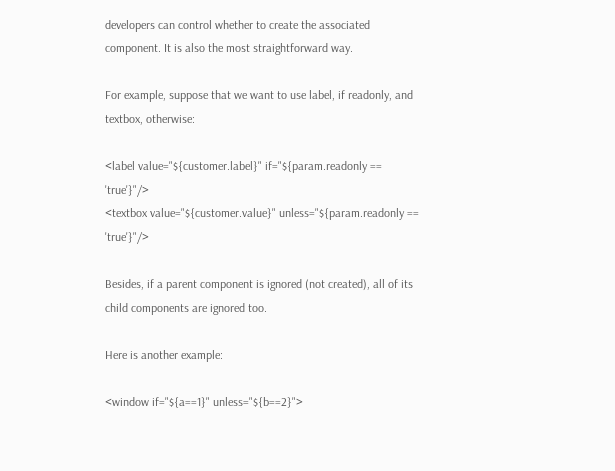developers can control whether to create the associated component. It is also the most straightforward way.

For example, suppose that we want to use label, if readonly, and textbox, otherwise:

<label value="${customer.label}" if="${param.readonly == 'true'}"/>
<textbox value="${customer.value}" unless="${param.readonly == 'true'}"/>

Besides, if a parent component is ignored (not created), all of its child components are ignored too.

Here is another example:

<window if="${a==1}" unless="${b==2}">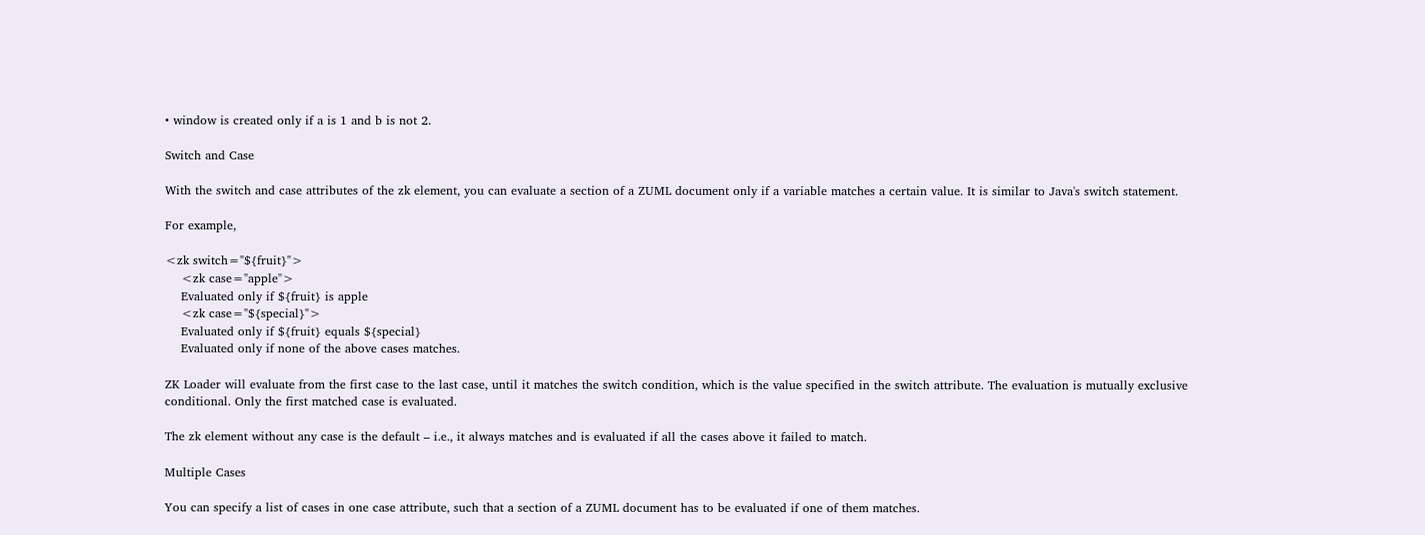• window is created only if a is 1 and b is not 2.

Switch and Case

With the switch and case attributes of the zk element, you can evaluate a section of a ZUML document only if a variable matches a certain value. It is similar to Java's switch statement.

For example,

<zk switch="${fruit}">
    <zk case="apple">
    Evaluated only if ${fruit} is apple
    <zk case="${special}">
    Evaluated only if ${fruit} equals ${special}
    Evaluated only if none of the above cases matches.

ZK Loader will evaluate from the first case to the last case, until it matches the switch condition, which is the value specified in the switch attribute. The evaluation is mutually exclusive conditional. Only the first matched case is evaluated.

The zk element without any case is the default – i.e., it always matches and is evaluated if all the cases above it failed to match.

Multiple Cases

You can specify a list of cases in one case attribute, such that a section of a ZUML document has to be evaluated if one of them matches.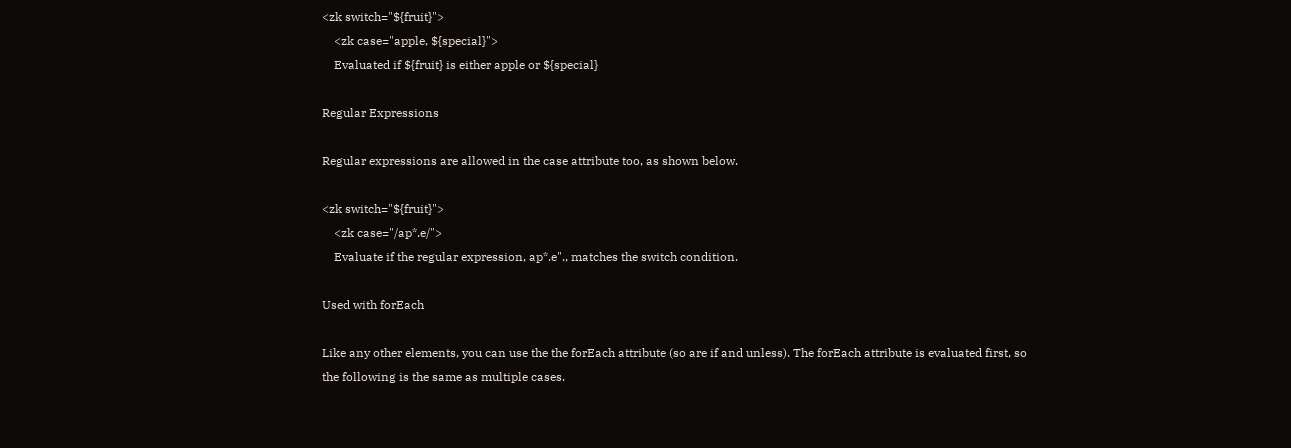<zk switch="${fruit}">
    <zk case="apple, ${special}">
    Evaluated if ${fruit} is either apple or ${special}

Regular Expressions

Regular expressions are allowed in the case attribute too, as shown below.

<zk switch="${fruit}">
    <zk case="/ap*.e/">
    Evaluate if the regular expression, ap*.e"., matches the switch condition.

Used with forEach

Like any other elements, you can use the the forEach attribute (so are if and unless). The forEach attribute is evaluated first, so the following is the same as multiple cases.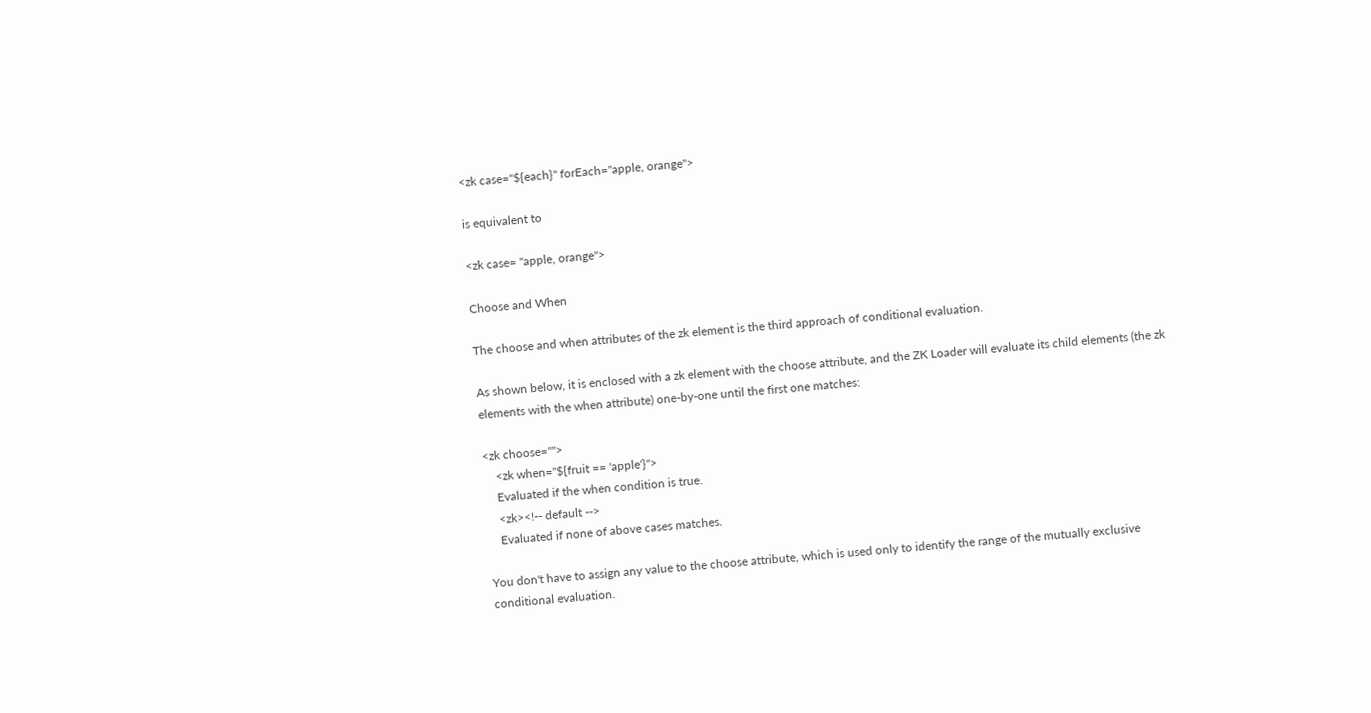<zk case="${each}" forEach="apple, orange">

is equivalent to

<zk case= "apple, orange">

Choose and When

The choose and when attributes of the zk element is the third approach of conditional evaluation.

As shown below, it is enclosed with a zk element with the choose attribute, and the ZK Loader will evaluate its child elements (the zk elements with the when attribute) one-by-one until the first one matches:

<zk choose="">
    <zk when="${fruit == 'apple'}">
    Evaluated if the when condition is true.
    <zk><!-- default -->
    Evaluated if none of above cases matches.

You don't have to assign any value to the choose attribute, which is used only to identify the range of the mutually exclusive conditional evaluation.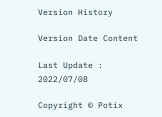Version History

Version Date Content

Last Update : 2022/07/08

Copyright © Potix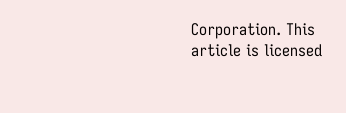Corporation. This article is licensed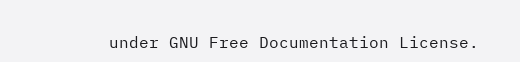under GNU Free Documentation License.